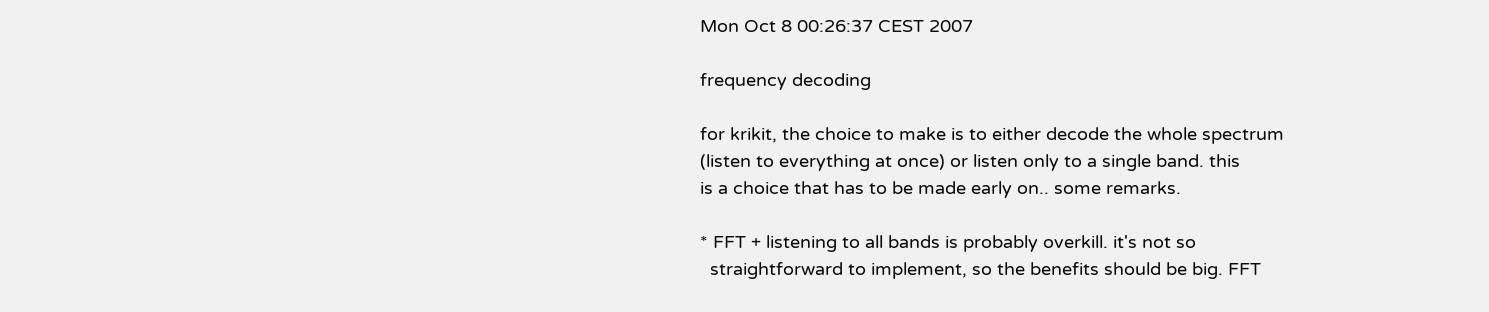Mon Oct 8 00:26:37 CEST 2007

frequency decoding

for krikit, the choice to make is to either decode the whole spectrum
(listen to everything at once) or listen only to a single band. this
is a choice that has to be made early on.. some remarks.

* FFT + listening to all bands is probably overkill. it's not so
  straightforward to implement, so the benefits should be big. FFT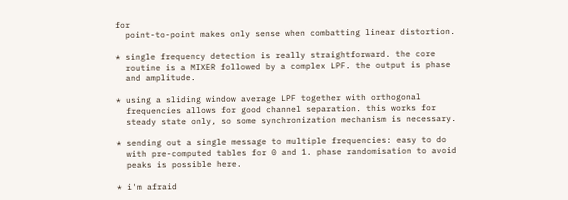for
  point-to-point makes only sense when combatting linear distortion.

* single frequency detection is really straightforward. the core
  routine is a MIXER followed by a complex LPF. the output is phase
  and amplitude.

* using a sliding window average LPF together with orthogonal
  frequencies allows for good channel separation. this works for
  steady state only, so some synchronization mechanism is necessary.

* sending out a single message to multiple frequencies: easy to do
  with pre-computed tables for 0 and 1. phase randomisation to avoid
  peaks is possible here.

* i'm afraid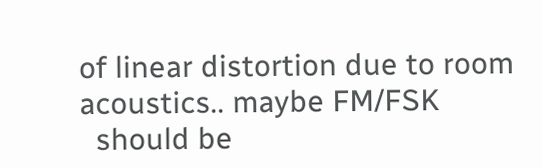of linear distortion due to room acoustics.. maybe FM/FSK
  should be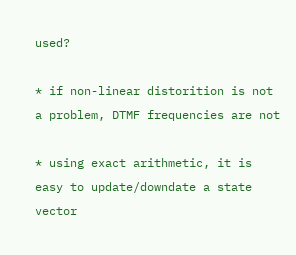used?

* if non-linear distorition is not a problem, DTMF frequencies are not

* using exact arithmetic, it is easy to update/downdate a state vector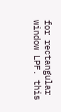for rectangular window LPF. this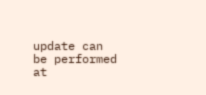update can be performed at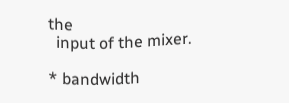the
  input of the mixer.

* bandwidth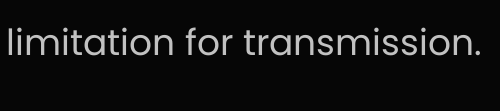limitation for transmission.